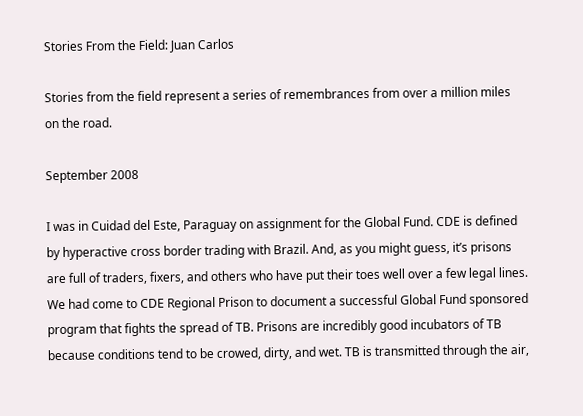Stories From the Field: Juan Carlos

Stories from the field represent a series of remembrances from over a million miles on the road.

September 2008

I was in Cuidad del Este, Paraguay on assignment for the Global Fund. CDE is defined by hyperactive cross border trading with Brazil. And, as you might guess, it’s prisons are full of traders, fixers, and others who have put their toes well over a few legal lines. We had come to CDE Regional Prison to document a successful Global Fund sponsored program that fights the spread of TB. Prisons are incredibly good incubators of TB because conditions tend to be crowed, dirty, and wet. TB is transmitted through the air,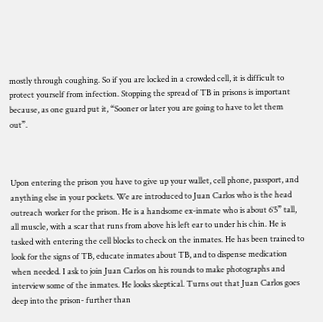mostly through coughing. So if you are locked in a crowded cell, it is difficult to protect yourself from infection. Stopping the spread of TB in prisons is important because, as one guard put it, “Sooner or later you are going to have to let them out”.



Upon entering the prison you have to give up your wallet, cell phone, passport, and anything else in your pockets. We are introduced to Juan Carlos who is the head outreach worker for the prison. He is a handsome ex-inmate who is about 6’5” tall, all muscle, with a scar that runs from above his left ear to under his chin. He is tasked with entering the cell blocks to check on the inmates. He has been trained to look for the signs of TB, educate inmates about TB, and to dispense medication when needed. I ask to join Juan Carlos on his rounds to make photographs and interview some of the inmates. He looks skeptical. Turns out that Juan Carlos goes deep into the prison- further than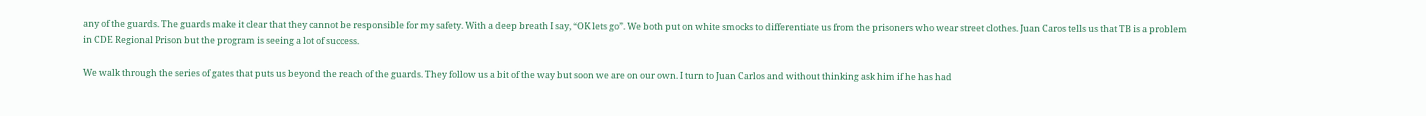any of the guards. The guards make it clear that they cannot be responsible for my safety. With a deep breath I say, “OK lets go”. We both put on white smocks to differentiate us from the prisoners who wear street clothes. Juan Caros tells us that TB is a problem in CDE Regional Prison but the program is seeing a lot of success.

We walk through the series of gates that puts us beyond the reach of the guards. They follow us a bit of the way but soon we are on our own. I turn to Juan Carlos and without thinking ask him if he has had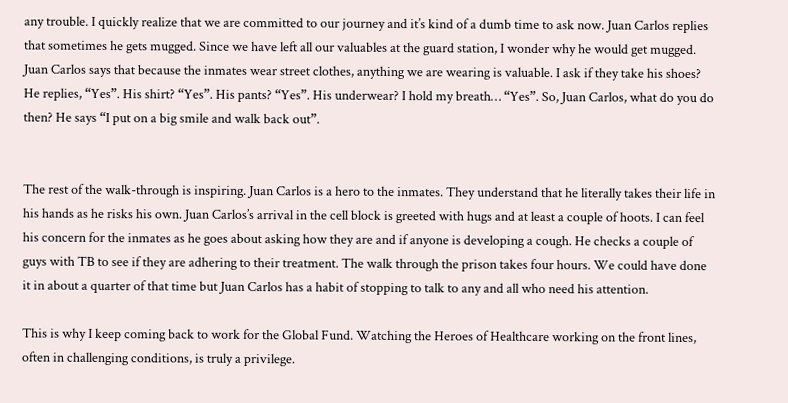any trouble. I quickly realize that we are committed to our journey and it’s kind of a dumb time to ask now. Juan Carlos replies that sometimes he gets mugged. Since we have left all our valuables at the guard station, I wonder why he would get mugged. Juan Carlos says that because the inmates wear street clothes, anything we are wearing is valuable. I ask if they take his shoes? He replies, “Yes”. His shirt? “Yes”. His pants? “Yes”. His underwear? I hold my breath… “Yes”. So, Juan Carlos, what do you do then? He says “I put on a big smile and walk back out”.


The rest of the walk-through is inspiring. Juan Carlos is a hero to the inmates. They understand that he literally takes their life in his hands as he risks his own. Juan Carlos’s arrival in the cell block is greeted with hugs and at least a couple of hoots. I can feel his concern for the inmates as he goes about asking how they are and if anyone is developing a cough. He checks a couple of guys with TB to see if they are adhering to their treatment. The walk through the prison takes four hours. We could have done it in about a quarter of that time but Juan Carlos has a habit of stopping to talk to any and all who need his attention.

This is why I keep coming back to work for the Global Fund. Watching the Heroes of Healthcare working on the front lines, often in challenging conditions, is truly a privilege.